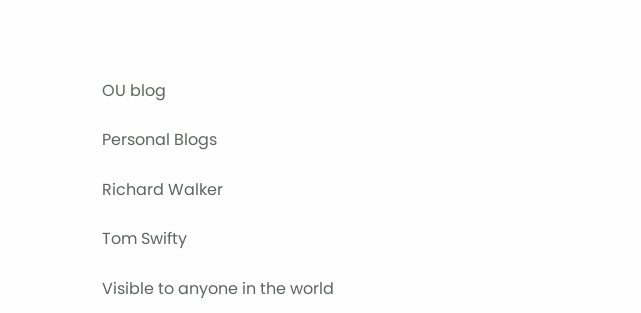OU blog

Personal Blogs

Richard Walker

Tom Swifty

Visible to anyone in the world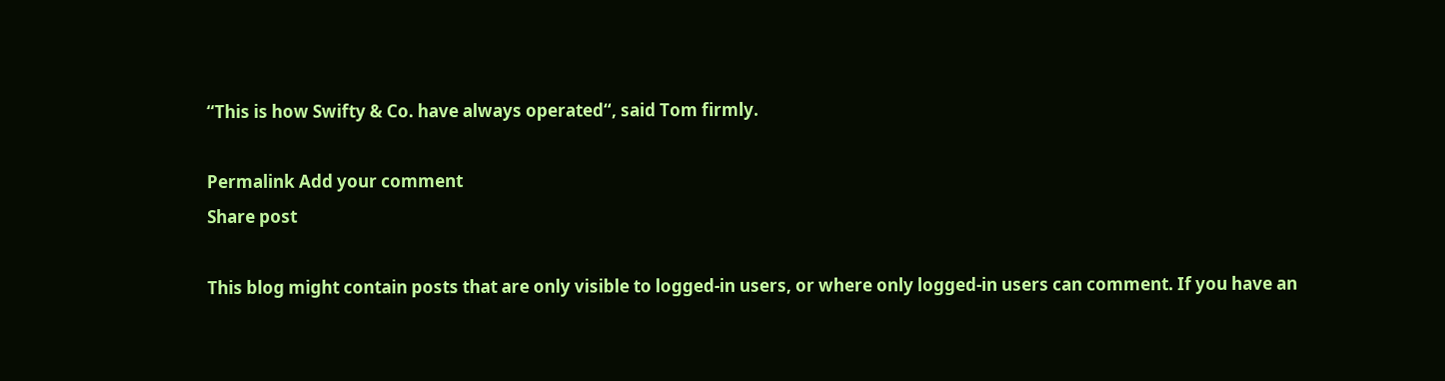“This is how Swifty & Co. have always operated“, said Tom firmly.

Permalink Add your comment
Share post

This blog might contain posts that are only visible to logged-in users, or where only logged-in users can comment. If you have an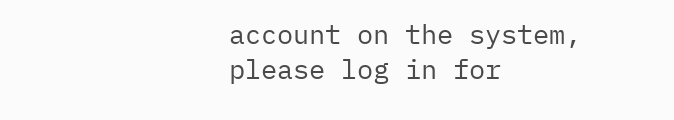account on the system, please log in for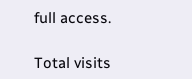full access.

Total visits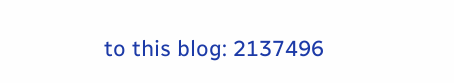to this blog: 2137496